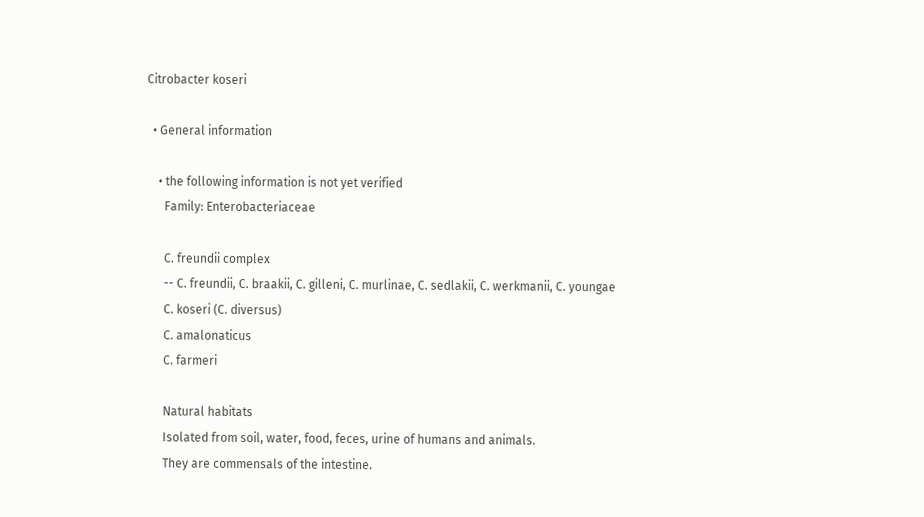Citrobacter koseri

  • General information

    • the following information is not yet verified
      Family: Enterobacteriaceae

      C. freundii complex
      -- C. freundii, C. braakii, C. gilleni, C. murlinae, C. sedlakii, C. werkmanii, C. youngae
      C. koseri (C. diversus)
      C. amalonaticus
      C. farmeri

      Natural habitats
      Isolated from soil, water, food, feces, urine of humans and animals.
      They are commensals of the intestine.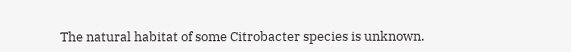The natural habitat of some Citrobacter species is unknown.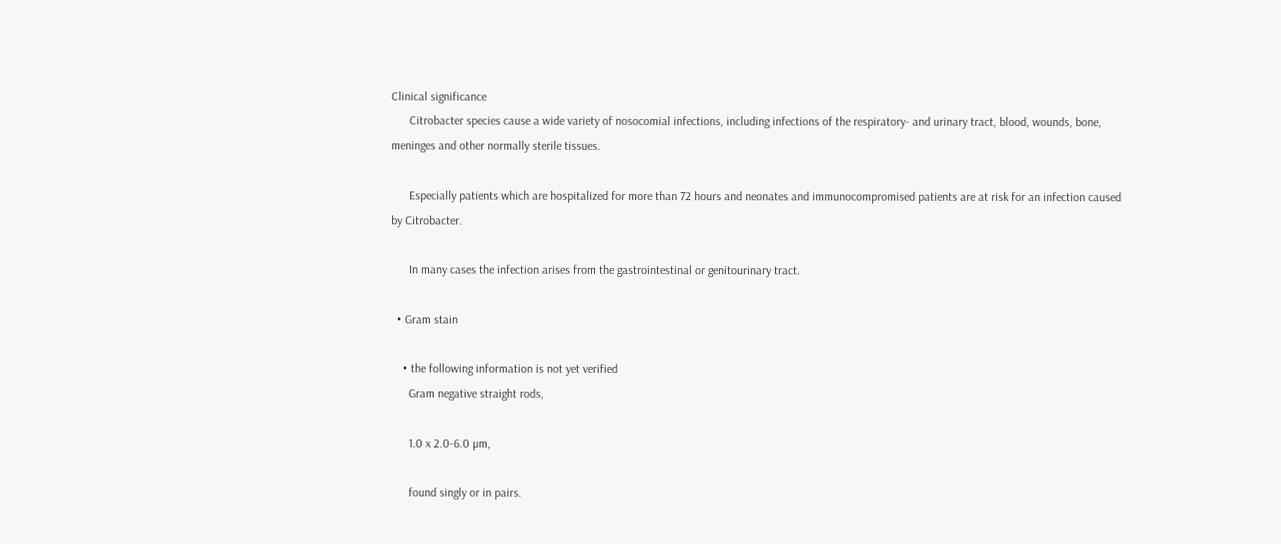Clinical significance
      Citrobacter species cause a wide variety of nosocomial infections, including infections of the respiratory- and urinary tract, blood, wounds, bone, meninges and other normally sterile tissues.

      Especially patients which are hospitalized for more than 72 hours and neonates and immunocompromised patients are at risk for an infection caused by Citrobacter.

      In many cases the infection arises from the gastrointestinal or genitourinary tract.

  • Gram stain

    • the following information is not yet verified
      Gram negative straight rods,

      1.0 x 2.0-6.0 µm,

      found singly or in pairs.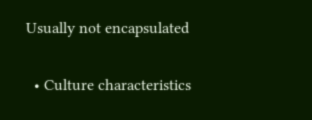Usually not encapsulated

  • Culture characteristics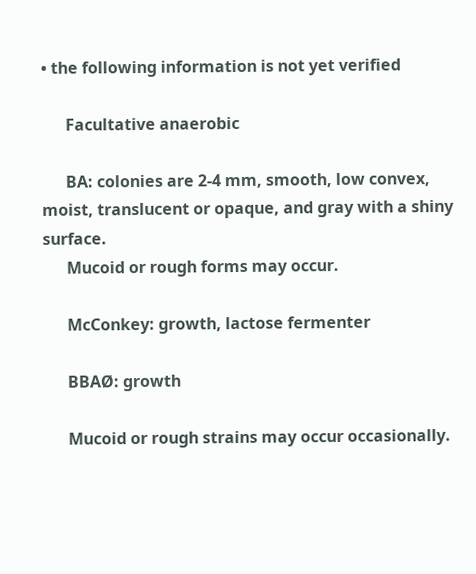• the following information is not yet verified

      Facultative anaerobic

      BA: colonies are 2-4 mm, smooth, low convex, moist, translucent or opaque, and gray with a shiny surface.
      Mucoid or rough forms may occur.

      McConkey: growth, lactose fermenter

      BBAØ: growth

      Mucoid or rough strains may occur occasionally.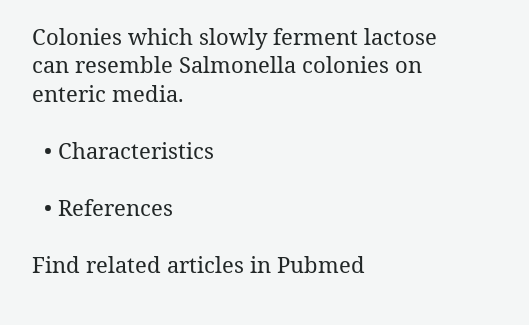Colonies which slowly ferment lactose can resemble Salmonella colonies on enteric media.

  • Characteristics

  • References

Find related articles in Pubmed